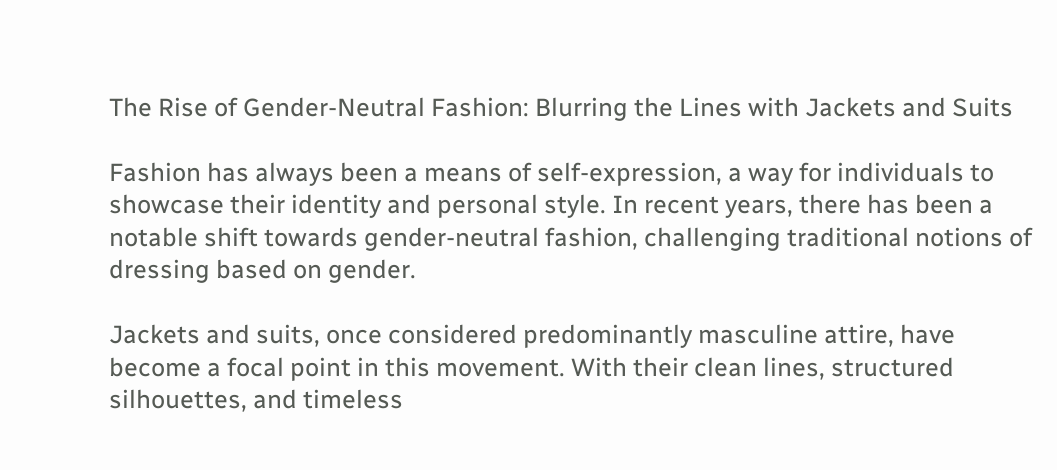The Rise of Gender-Neutral Fashion: Blurring the Lines with Jackets and Suits

Fashion has always been a means of self-expression, a way for individuals to showcase their identity and personal style. In recent years, there has been a notable shift towards gender-neutral fashion, challenging traditional notions of dressing based on gender.

Jackets and suits, once considered predominantly masculine attire, have become a focal point in this movement. With their clean lines, structured silhouettes, and timeless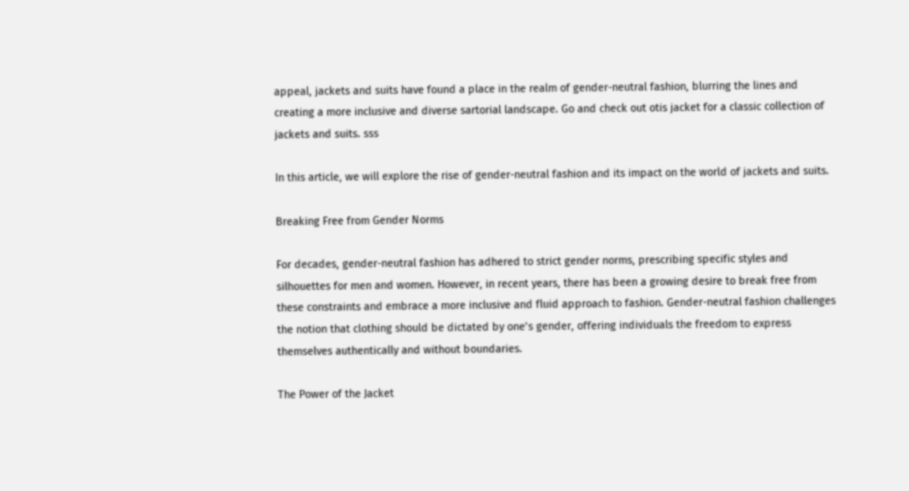appeal, jackets and suits have found a place in the realm of gender-neutral fashion, blurring the lines and creating a more inclusive and diverse sartorial landscape. Go and check out otis jacket for a classic collection of jackets and suits. sss

In this article, we will explore the rise of gender-neutral fashion and its impact on the world of jackets and suits.

Breaking Free from Gender Norms

For decades, gender-neutral fashion has adhered to strict gender norms, prescribing specific styles and silhouettes for men and women. However, in recent years, there has been a growing desire to break free from these constraints and embrace a more inclusive and fluid approach to fashion. Gender-neutral fashion challenges the notion that clothing should be dictated by one’s gender, offering individuals the freedom to express themselves authentically and without boundaries.

The Power of the Jacket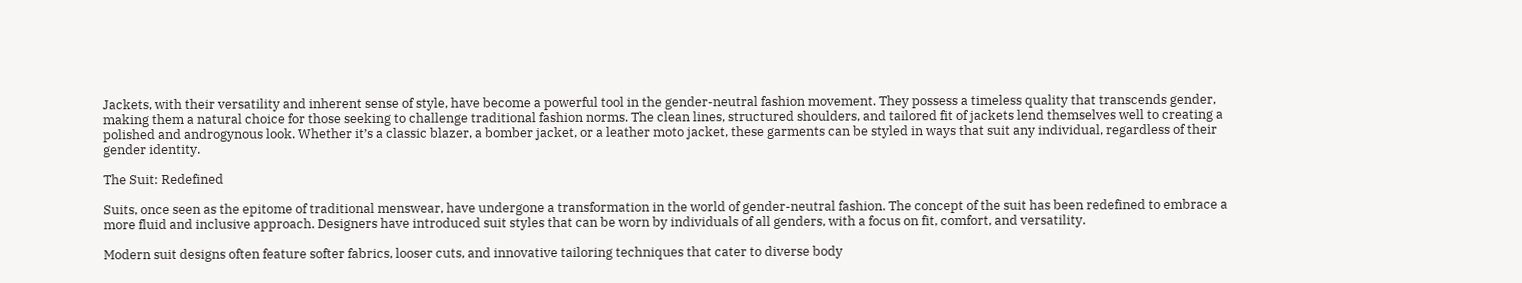Jackets, with their versatility and inherent sense of style, have become a powerful tool in the gender-neutral fashion movement. They possess a timeless quality that transcends gender, making them a natural choice for those seeking to challenge traditional fashion norms. The clean lines, structured shoulders, and tailored fit of jackets lend themselves well to creating a polished and androgynous look. Whether it’s a classic blazer, a bomber jacket, or a leather moto jacket, these garments can be styled in ways that suit any individual, regardless of their gender identity.

The Suit: Redefined

Suits, once seen as the epitome of traditional menswear, have undergone a transformation in the world of gender-neutral fashion. The concept of the suit has been redefined to embrace a more fluid and inclusive approach. Designers have introduced suit styles that can be worn by individuals of all genders, with a focus on fit, comfort, and versatility.

Modern suit designs often feature softer fabrics, looser cuts, and innovative tailoring techniques that cater to diverse body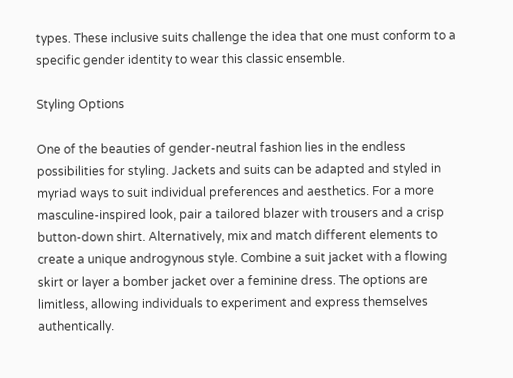types. These inclusive suits challenge the idea that one must conform to a specific gender identity to wear this classic ensemble.

Styling Options

One of the beauties of gender-neutral fashion lies in the endless possibilities for styling. Jackets and suits can be adapted and styled in myriad ways to suit individual preferences and aesthetics. For a more masculine-inspired look, pair a tailored blazer with trousers and a crisp button-down shirt. Alternatively, mix and match different elements to create a unique androgynous style. Combine a suit jacket with a flowing skirt or layer a bomber jacket over a feminine dress. The options are limitless, allowing individuals to experiment and express themselves authentically.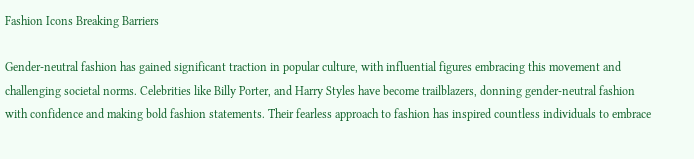Fashion Icons Breaking Barriers

Gender-neutral fashion has gained significant traction in popular culture, with influential figures embracing this movement and challenging societal norms. Celebrities like Billy Porter, and Harry Styles have become trailblazers, donning gender-neutral fashion with confidence and making bold fashion statements. Their fearless approach to fashion has inspired countless individuals to embrace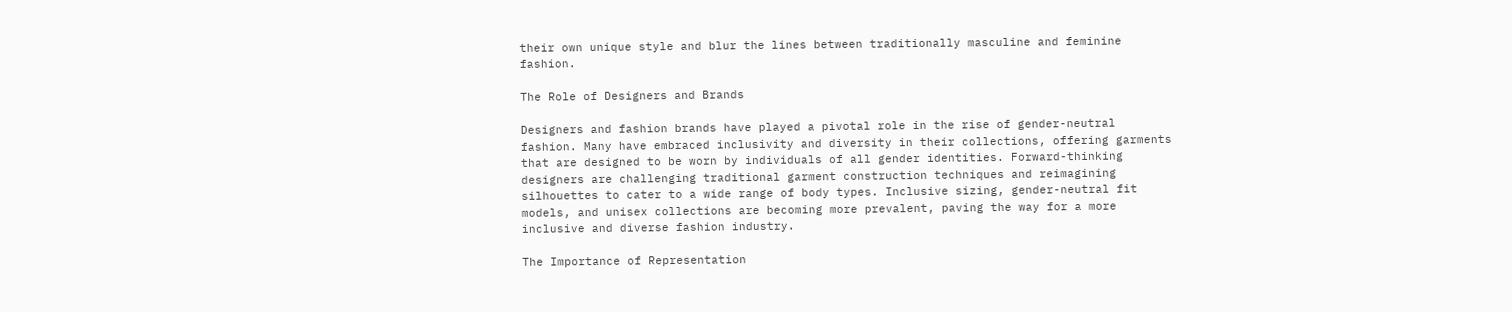their own unique style and blur the lines between traditionally masculine and feminine fashion.

The Role of Designers and Brands

Designers and fashion brands have played a pivotal role in the rise of gender-neutral fashion. Many have embraced inclusivity and diversity in their collections, offering garments that are designed to be worn by individuals of all gender identities. Forward-thinking designers are challenging traditional garment construction techniques and reimagining silhouettes to cater to a wide range of body types. Inclusive sizing, gender-neutral fit models, and unisex collections are becoming more prevalent, paving the way for a more inclusive and diverse fashion industry.

The Importance of Representation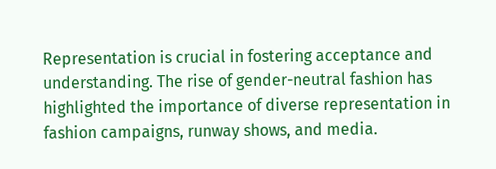Representation is crucial in fostering acceptance and understanding. The rise of gender-neutral fashion has highlighted the importance of diverse representation in fashion campaigns, runway shows, and media.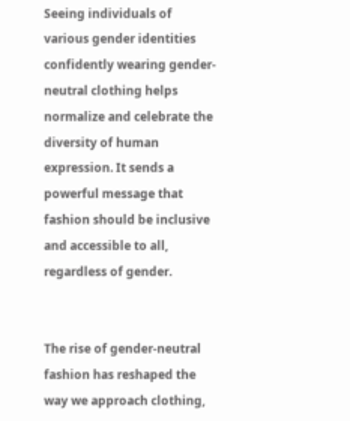Seeing individuals of various gender identities confidently wearing gender-neutral clothing helps normalize and celebrate the diversity of human expression. It sends a powerful message that fashion should be inclusive and accessible to all, regardless of gender.


The rise of gender-neutral fashion has reshaped the way we approach clothing,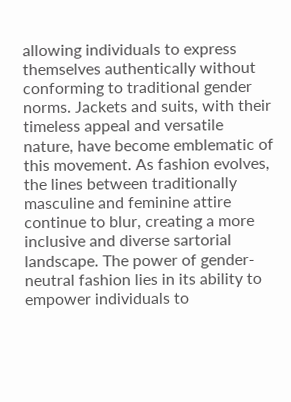allowing individuals to express themselves authentically without conforming to traditional gender norms. Jackets and suits, with their timeless appeal and versatile nature, have become emblematic of this movement. As fashion evolves, the lines between traditionally masculine and feminine attire continue to blur, creating a more inclusive and diverse sartorial landscape. The power of gender-neutral fashion lies in its ability to empower individuals to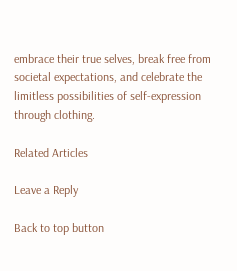embrace their true selves, break free from societal expectations, and celebrate the limitless possibilities of self-expression through clothing.

Related Articles

Leave a Reply

Back to top button